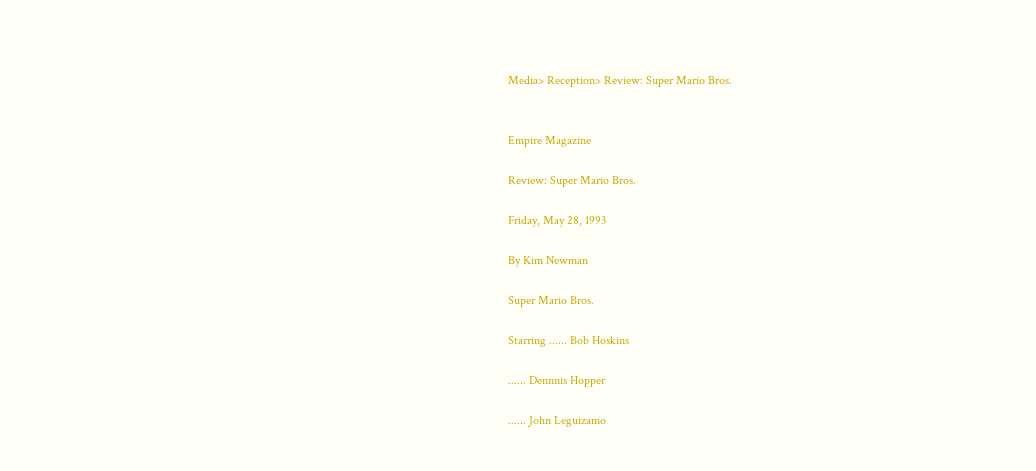Media> Reception> Review: Super Mario Bros.


Empire Magazine

Review: Super Mario Bros.

Friday, May 28, 1993

By Kim Newman

Super Mario Bros.

Starring ...... Bob Hoskins

...... Dennnis Hopper

...... John Leguizamo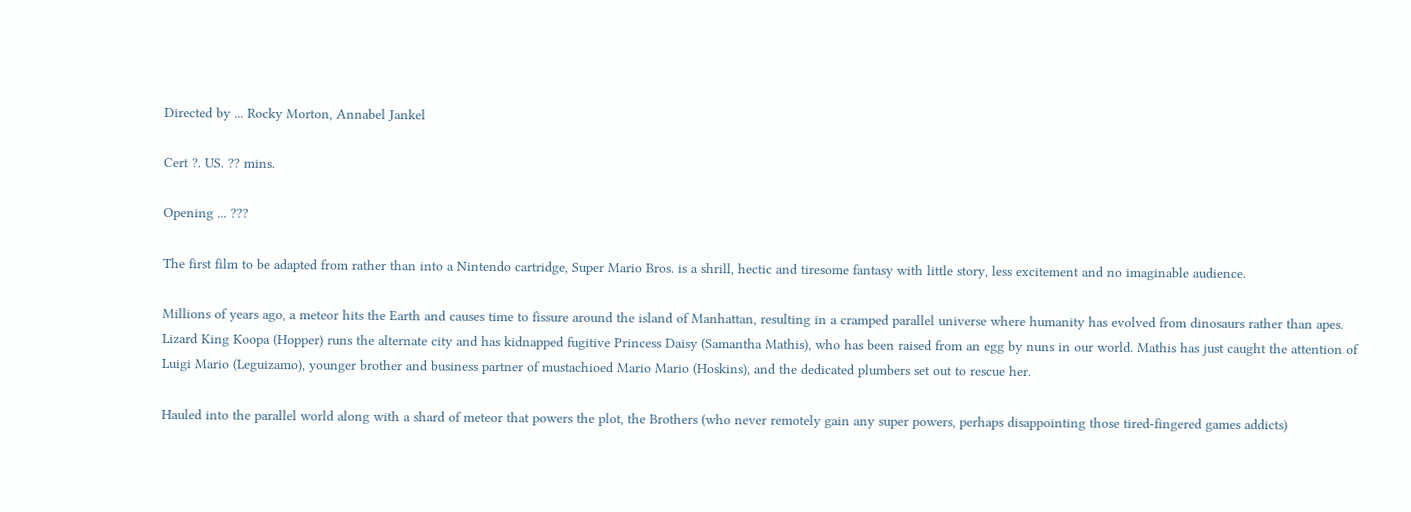Directed by ... Rocky Morton, Annabel Jankel

Cert ?. US. ?? mins.

Opening ... ???

The first film to be adapted from rather than into a Nintendo cartridge, Super Mario Bros. is a shrill, hectic and tiresome fantasy with little story, less excitement and no imaginable audience.

Millions of years ago, a meteor hits the Earth and causes time to fissure around the island of Manhattan, resulting in a cramped parallel universe where humanity has evolved from dinosaurs rather than apes. Lizard King Koopa (Hopper) runs the alternate city and has kidnapped fugitive Princess Daisy (Samantha Mathis), who has been raised from an egg by nuns in our world. Mathis has just caught the attention of Luigi Mario (Leguizamo), younger brother and business partner of mustachioed Mario Mario (Hoskins), and the dedicated plumbers set out to rescue her.

Hauled into the parallel world along with a shard of meteor that powers the plot, the Brothers (who never remotely gain any super powers, perhaps disappointing those tired-fingered games addicts)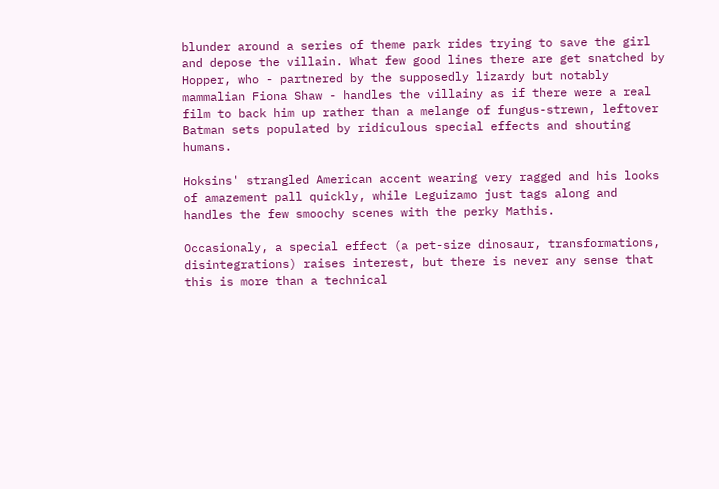blunder around a series of theme park rides trying to save the girl and depose the villain. What few good lines there are get snatched by Hopper, who - partnered by the supposedly lizardy but notably mammalian Fiona Shaw - handles the villainy as if there were a real film to back him up rather than a melange of fungus-strewn, leftover Batman sets populated by ridiculous special effects and shouting humans.

Hoksins' strangled American accent wearing very ragged and his looks of amazement pall quickly, while Leguizamo just tags along and handles the few smoochy scenes with the perky Mathis.

Occasionaly, a special effect (a pet-size dinosaur, transformations, disintegrations) raises interest, but there is never any sense that this is more than a technical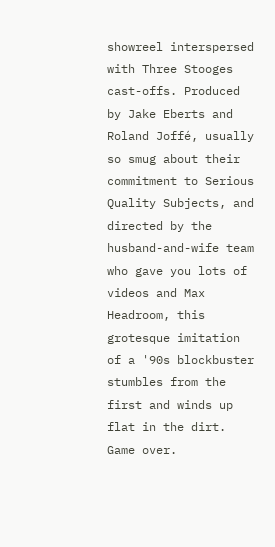showreel interspersed with Three Stooges cast-offs. Produced by Jake Eberts and Roland Joffé, usually so smug about their commitment to Serious Quality Subjects, and directed by the husband-and-wife team who gave you lots of videos and Max Headroom, this grotesque imitation of a '90s blockbuster stumbles from the first and winds up flat in the dirt. Game over.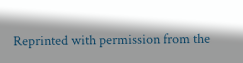Reprinted with permission from the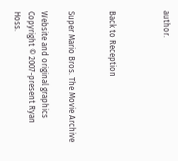author.



Back to Reception


Super Mario Bros. The Movie Archive

Website and original graphics Copyright © 2007-present Ryan Hoss.